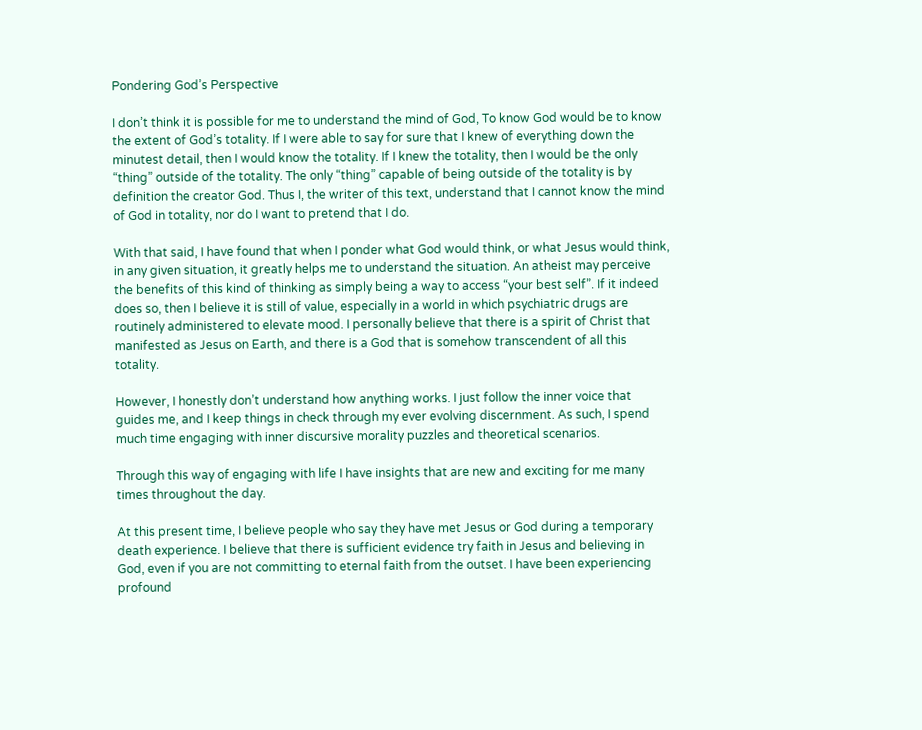Pondering God’s Perspective

I don’t think it is possible for me to understand the mind of God, To know God would be to know the extent of God’s totality. If I were able to say for sure that I knew of everything down the minutest detail, then I would know the totality. If I knew the totality, then I would be the only “thing” outside of the totality. The only “thing” capable of being outside of the totality is by definition the creator God. Thus I, the writer of this text, understand that I cannot know the mind of God in totality, nor do I want to pretend that I do.

With that said, I have found that when I ponder what God would think, or what Jesus would think, in any given situation, it greatly helps me to understand the situation. An atheist may perceive the benefits of this kind of thinking as simply being a way to access “your best self”. If it indeed does so, then I believe it is still of value, especially in a world in which psychiatric drugs are routinely administered to elevate mood. I personally believe that there is a spirit of Christ that manifested as Jesus on Earth, and there is a God that is somehow transcendent of all this totality.

However, I honestly don’t understand how anything works. I just follow the inner voice that guides me, and I keep things in check through my ever evolving discernment. As such, I spend much time engaging with inner discursive morality puzzles and theoretical scenarios.

Through this way of engaging with life I have insights that are new and exciting for me many times throughout the day.

At this present time, I believe people who say they have met Jesus or God during a temporary death experience. I believe that there is sufficient evidence try faith in Jesus and believing in God, even if you are not committing to eternal faith from the outset. I have been experiencing profound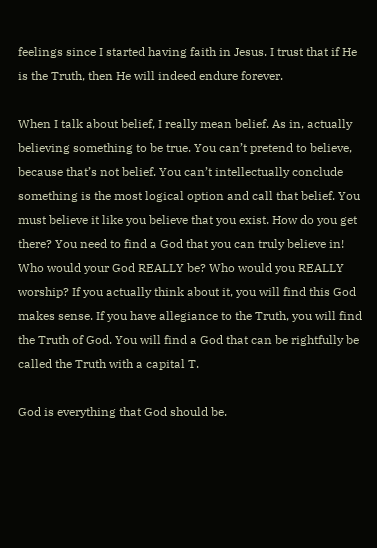feelings since I started having faith in Jesus. I trust that if He is the Truth, then He will indeed endure forever.

When I talk about belief, I really mean belief. As in, actually believing something to be true. You can’t pretend to believe, because that’s not belief. You can’t intellectually conclude something is the most logical option and call that belief. You must believe it like you believe that you exist. How do you get there? You need to find a God that you can truly believe in! Who would your God REALLY be? Who would you REALLY worship? If you actually think about it, you will find this God makes sense. If you have allegiance to the Truth, you will find the Truth of God. You will find a God that can be rightfully be called the Truth with a capital T.

God is everything that God should be.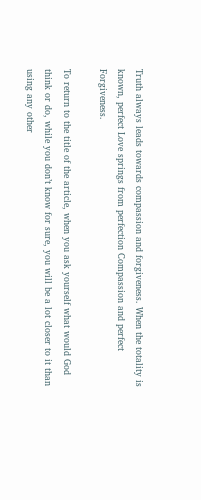Truth always leads towards compassion and forgiveness. When the totality is known, perfect Love springs from perfection Compassion and perfect Forgiveness.

To return to the title of the article, when you ask yourself what would God think or do, while you don’t know for sure, you will be a lot closer to it than using any other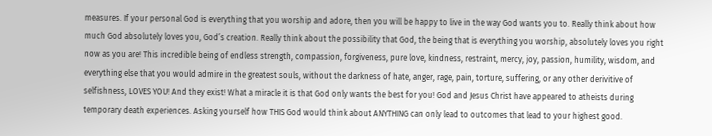measures. If your personal God is everything that you worship and adore, then you will be happy to live in the way God wants you to. Really think about how much God absolutely loves you, God’s creation. Really think about the possibility that God, the being that is everything you worship, absolutely loves you right now as you are! This incredible being of endless strength, compassion, forgiveness, pure love, kindness, restraint, mercy, joy, passion, humility, wisdom, and everything else that you would admire in the greatest souls, without the darkness of hate, anger, rage, pain, torture, suffering, or any other derivitive of selfishness, LOVES YOU! And they exist! What a miracle it is that God only wants the best for you! God and Jesus Christ have appeared to atheists during temporary death experiences. Asking yourself how THIS God would think about ANYTHING can only lead to outcomes that lead to your highest good.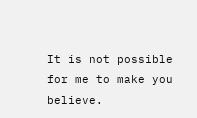It is not possible for me to make you believe.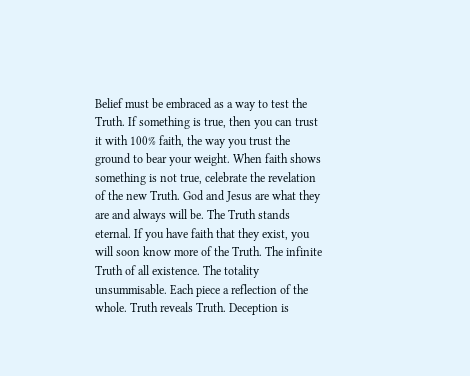Belief must be embraced as a way to test the Truth. If something is true, then you can trust it with 100% faith, the way you trust the ground to bear your weight. When faith shows something is not true, celebrate the revelation of the new Truth. God and Jesus are what they are and always will be. The Truth stands eternal. If you have faith that they exist, you will soon know more of the Truth. The infinite Truth of all existence. The totality unsummisable. Each piece a reflection of the whole. Truth reveals Truth. Deception is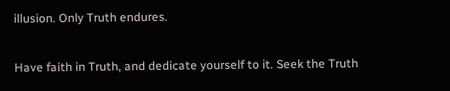illusion. Only Truth endures.

Have faith in Truth, and dedicate yourself to it. Seek the Truth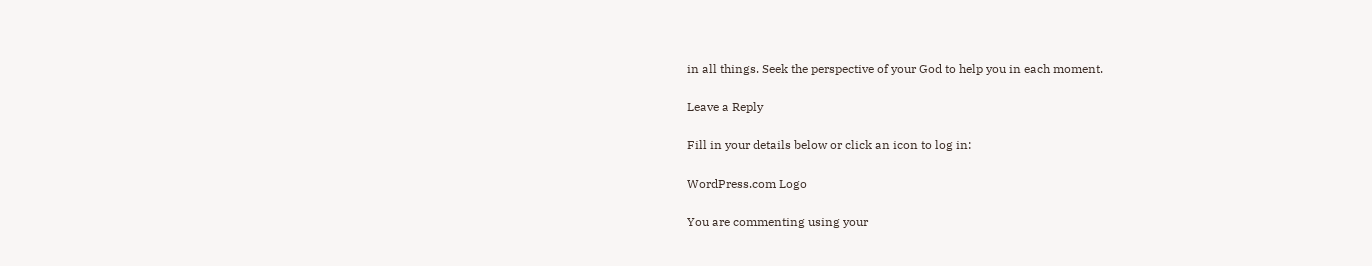in all things. Seek the perspective of your God to help you in each moment.

Leave a Reply

Fill in your details below or click an icon to log in:

WordPress.com Logo

You are commenting using your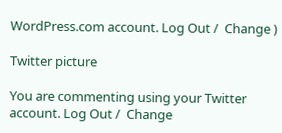WordPress.com account. Log Out /  Change )

Twitter picture

You are commenting using your Twitter account. Log Out /  Change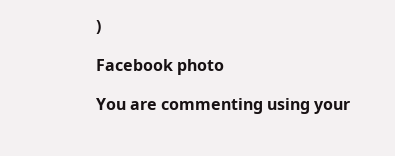)

Facebook photo

You are commenting using your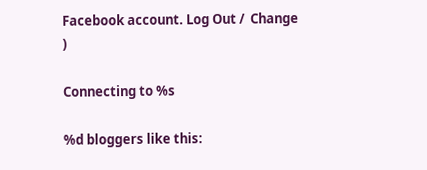Facebook account. Log Out /  Change )

Connecting to %s

%d bloggers like this: